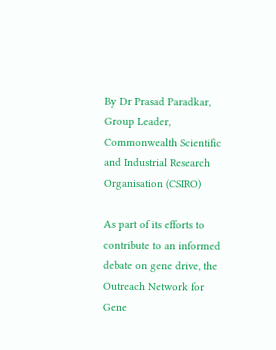By Dr Prasad Paradkar, Group Leader, Commonwealth Scientific and Industrial Research Organisation (CSIRO)

As part of its efforts to contribute to an informed debate on gene drive, the Outreach Network for Gene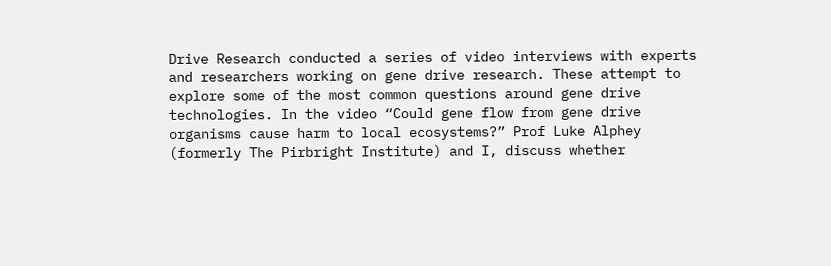Drive Research conducted a series of video interviews with experts and researchers working on gene drive research. These attempt to explore some of the most common questions around gene drive technologies. In the video “Could gene flow from gene drive organisms cause harm to local ecosystems?” Prof Luke Alphey (formerly The Pirbright Institute) and I, discuss whether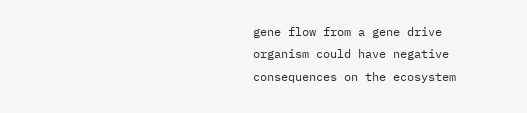gene flow from a gene drive organism could have negative consequences on the ecosystem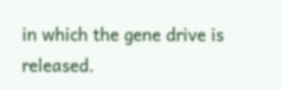in which the gene drive is released.